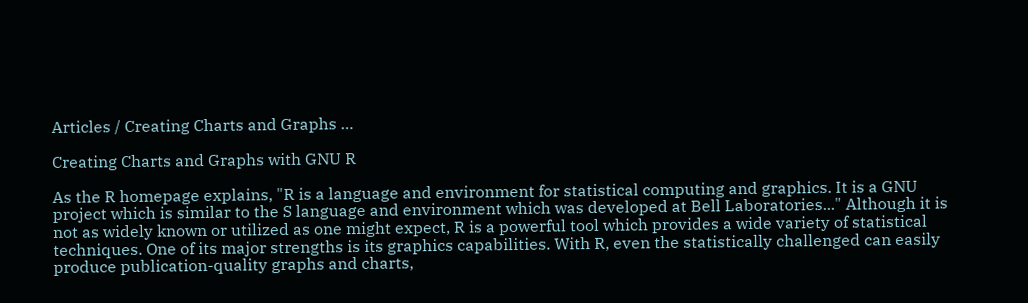Articles / Creating Charts and Graphs …

Creating Charts and Graphs with GNU R

As the R homepage explains, "R is a language and environment for statistical computing and graphics. It is a GNU project which is similar to the S language and environment which was developed at Bell Laboratories..." Although it is not as widely known or utilized as one might expect, R is a powerful tool which provides a wide variety of statistical techniques. One of its major strengths is its graphics capabilities. With R, even the statistically challenged can easily produce publication-quality graphs and charts,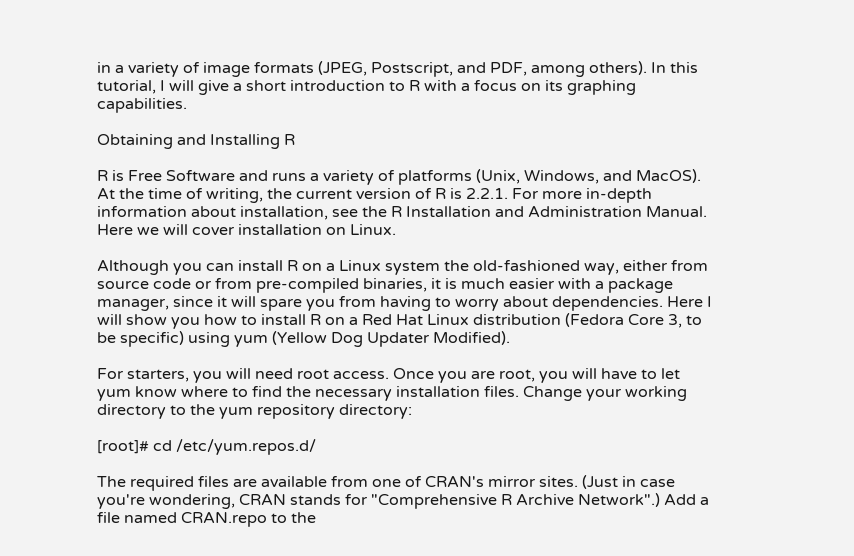in a variety of image formats (JPEG, Postscript, and PDF, among others). In this tutorial, I will give a short introduction to R with a focus on its graphing capabilities.

Obtaining and Installing R

R is Free Software and runs a variety of platforms (Unix, Windows, and MacOS). At the time of writing, the current version of R is 2.2.1. For more in-depth information about installation, see the R Installation and Administration Manual. Here we will cover installation on Linux.

Although you can install R on a Linux system the old-fashioned way, either from source code or from pre-compiled binaries, it is much easier with a package manager, since it will spare you from having to worry about dependencies. Here I will show you how to install R on a Red Hat Linux distribution (Fedora Core 3, to be specific) using yum (Yellow Dog Updater Modified).

For starters, you will need root access. Once you are root, you will have to let yum know where to find the necessary installation files. Change your working directory to the yum repository directory:

[root]# cd /etc/yum.repos.d/

The required files are available from one of CRAN's mirror sites. (Just in case you're wondering, CRAN stands for "Comprehensive R Archive Network".) Add a file named CRAN.repo to the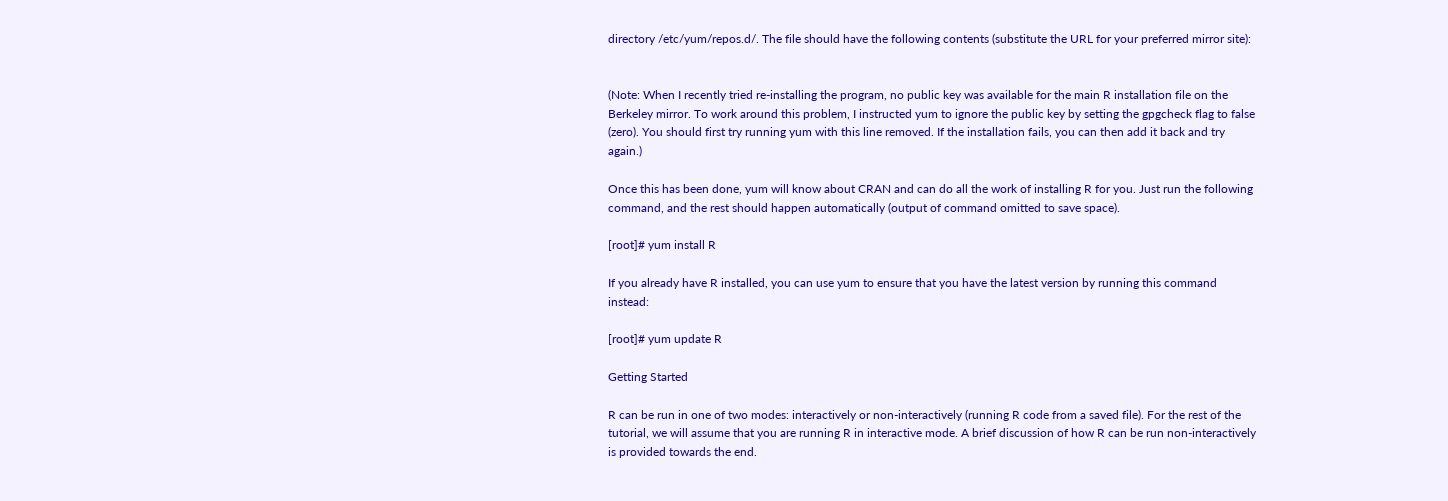directory /etc/yum/repos.d/. The file should have the following contents (substitute the URL for your preferred mirror site):


(Note: When I recently tried re-installing the program, no public key was available for the main R installation file on the Berkeley mirror. To work around this problem, I instructed yum to ignore the public key by setting the gpgcheck flag to false (zero). You should first try running yum with this line removed. If the installation fails, you can then add it back and try again.)

Once this has been done, yum will know about CRAN and can do all the work of installing R for you. Just run the following command, and the rest should happen automatically (output of command omitted to save space).

[root]# yum install R

If you already have R installed, you can use yum to ensure that you have the latest version by running this command instead:

[root]# yum update R

Getting Started

R can be run in one of two modes: interactively or non-interactively (running R code from a saved file). For the rest of the tutorial, we will assume that you are running R in interactive mode. A brief discussion of how R can be run non-interactively is provided towards the end.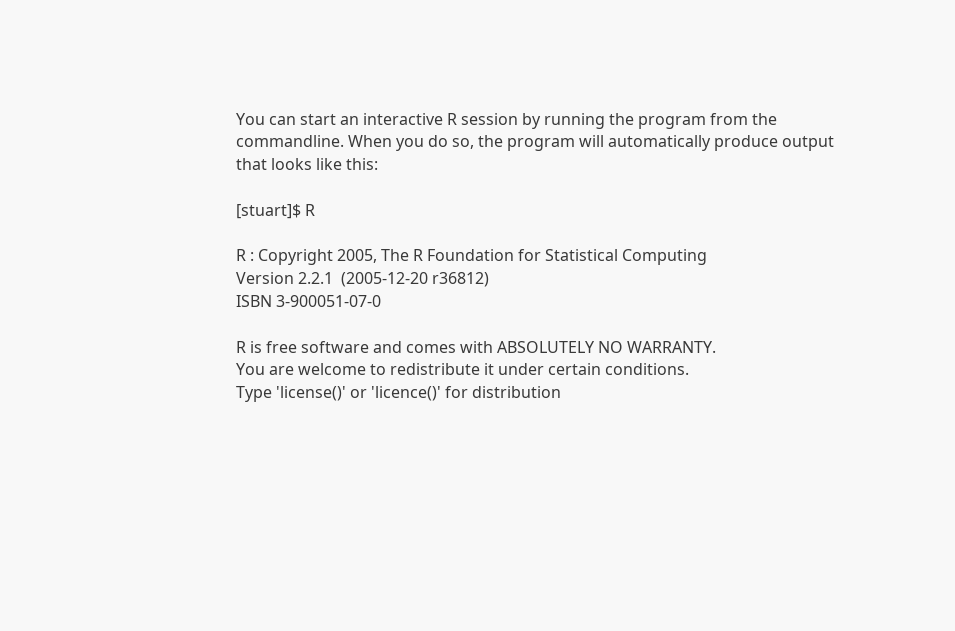You can start an interactive R session by running the program from the commandline. When you do so, the program will automatically produce output that looks like this:

[stuart]$ R

R : Copyright 2005, The R Foundation for Statistical Computing
Version 2.2.1  (2005-12-20 r36812)
ISBN 3-900051-07-0

R is free software and comes with ABSOLUTELY NO WARRANTY.
You are welcome to redistribute it under certain conditions.
Type 'license()' or 'licence()' for distribution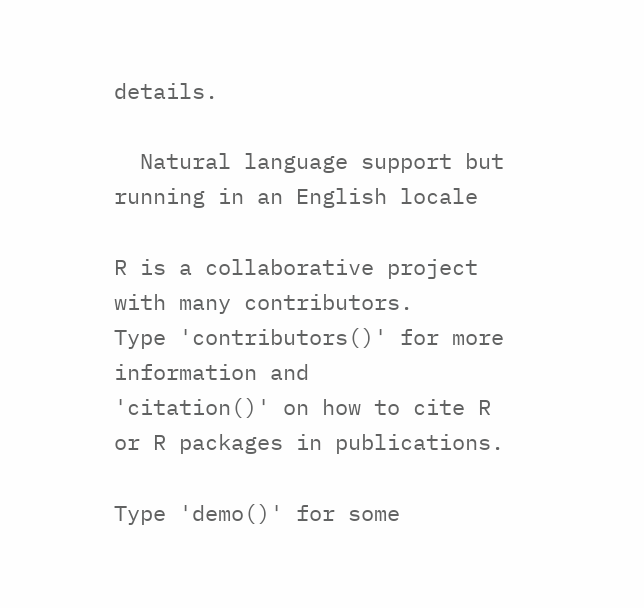details.

  Natural language support but running in an English locale

R is a collaborative project with many contributors.
Type 'contributors()' for more information and
'citation()' on how to cite R or R packages in publications.

Type 'demo()' for some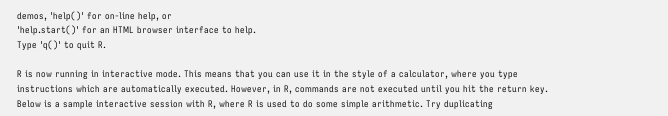demos, 'help()' for on-line help, or
'help.start()' for an HTML browser interface to help.
Type 'q()' to quit R.

R is now running in interactive mode. This means that you can use it in the style of a calculator, where you type instructions which are automatically executed. However, in R, commands are not executed until you hit the return key. Below is a sample interactive session with R, where R is used to do some simple arithmetic. Try duplicating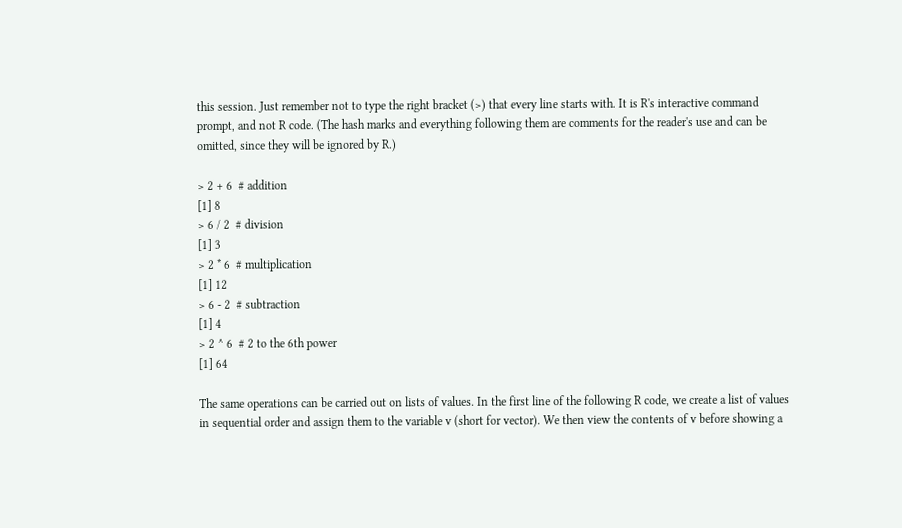this session. Just remember not to type the right bracket (>) that every line starts with. It is R's interactive command prompt, and not R code. (The hash marks and everything following them are comments for the reader's use and can be omitted, since they will be ignored by R.)

> 2 + 6  # addition
[1] 8
> 6 / 2  # division
[1] 3
> 2 * 6  # multiplication
[1] 12
> 6 - 2  # subtraction
[1] 4
> 2 ^ 6  # 2 to the 6th power
[1] 64

The same operations can be carried out on lists of values. In the first line of the following R code, we create a list of values in sequential order and assign them to the variable v (short for vector). We then view the contents of v before showing a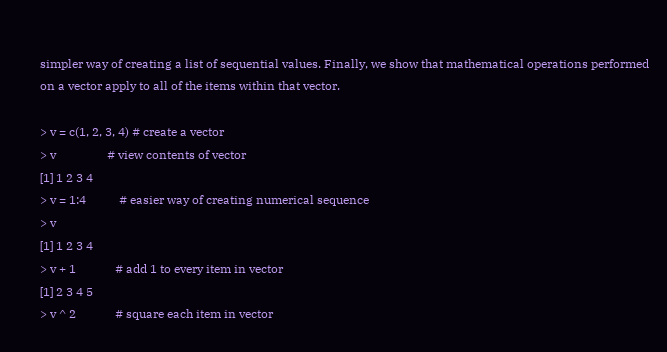simpler way of creating a list of sequential values. Finally, we show that mathematical operations performed on a vector apply to all of the items within that vector.

> v = c(1, 2, 3, 4) # create a vector
> v                 # view contents of vector
[1] 1 2 3 4
> v = 1:4           # easier way of creating numerical sequence
> v
[1] 1 2 3 4
> v + 1             # add 1 to every item in vector
[1] 2 3 4 5
> v ^ 2             # square each item in vector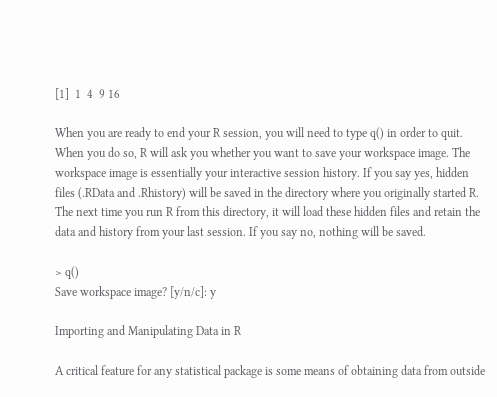[1]  1  4  9 16

When you are ready to end your R session, you will need to type q() in order to quit. When you do so, R will ask you whether you want to save your workspace image. The workspace image is essentially your interactive session history. If you say yes, hidden files (.RData and .Rhistory) will be saved in the directory where you originally started R. The next time you run R from this directory, it will load these hidden files and retain the data and history from your last session. If you say no, nothing will be saved.

> q()
Save workspace image? [y/n/c]: y

Importing and Manipulating Data in R

A critical feature for any statistical package is some means of obtaining data from outside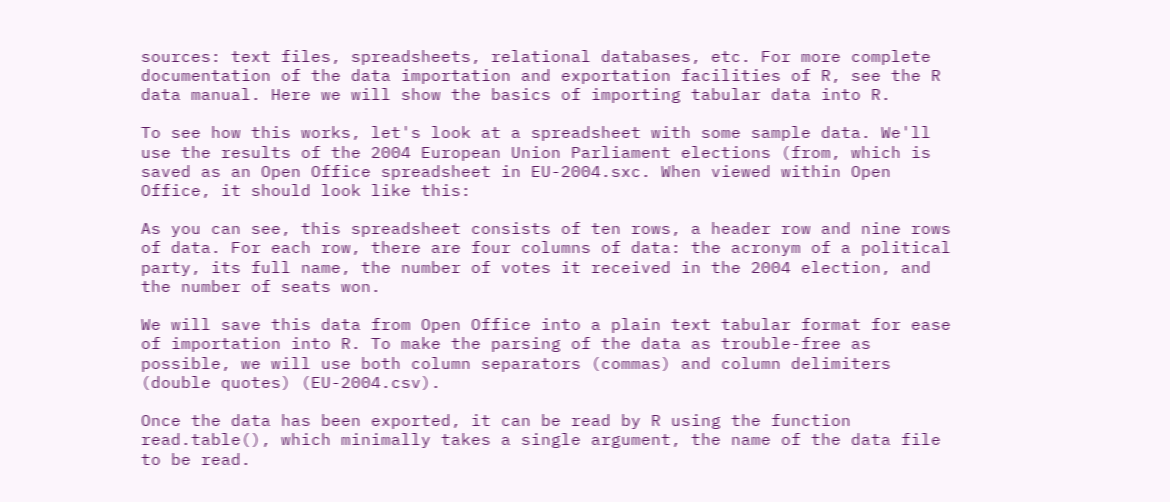sources: text files, spreadsheets, relational databases, etc. For more complete documentation of the data importation and exportation facilities of R, see the R data manual. Here we will show the basics of importing tabular data into R.

To see how this works, let's look at a spreadsheet with some sample data. We'll use the results of the 2004 European Union Parliament elections (from, which is saved as an Open Office spreadsheet in EU-2004.sxc. When viewed within Open Office, it should look like this:

As you can see, this spreadsheet consists of ten rows, a header row and nine rows of data. For each row, there are four columns of data: the acronym of a political party, its full name, the number of votes it received in the 2004 election, and the number of seats won.

We will save this data from Open Office into a plain text tabular format for ease of importation into R. To make the parsing of the data as trouble-free as possible, we will use both column separators (commas) and column delimiters (double quotes) (EU-2004.csv).

Once the data has been exported, it can be read by R using the function read.table(), which minimally takes a single argument, the name of the data file to be read.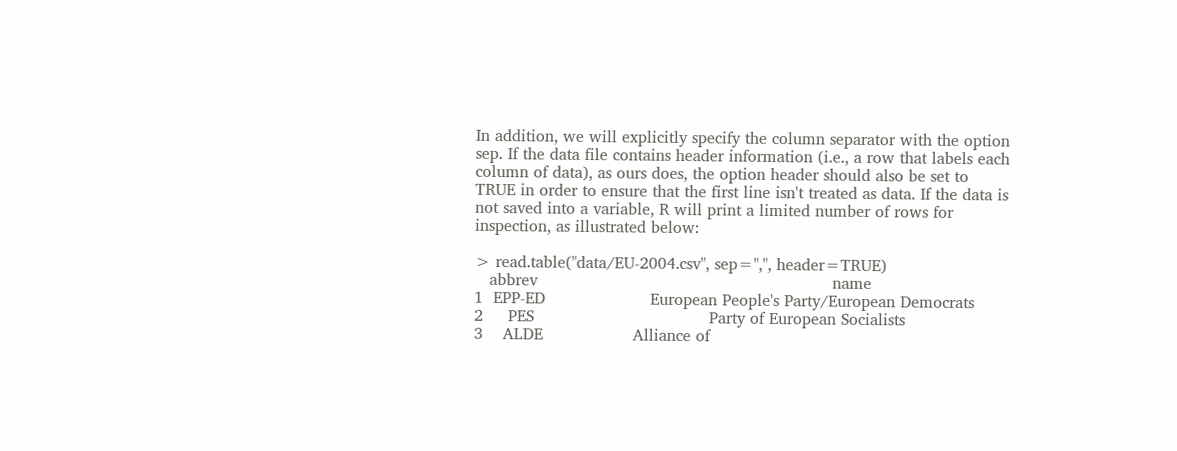In addition, we will explicitly specify the column separator with the option sep. If the data file contains header information (i.e., a row that labels each column of data), as ours does, the option header should also be set to TRUE in order to ensure that the first line isn't treated as data. If the data is not saved into a variable, R will print a limited number of rows for inspection, as illustrated below:

> read.table("data/EU-2004.csv", sep=",", header=TRUE)
   abbrev                                                           name
1  EPP-ED                     European People's Party/European Democrats
2     PES                                   Party of European Socialists
3    ALDE                  Alliance of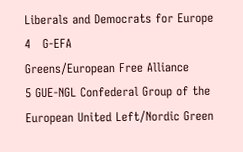Liberals and Democrats for Europe
4   G-EFA                                  Greens/European Free Alliance
5 GUE-NGL Confederal Group of the European United Left/Nordic Green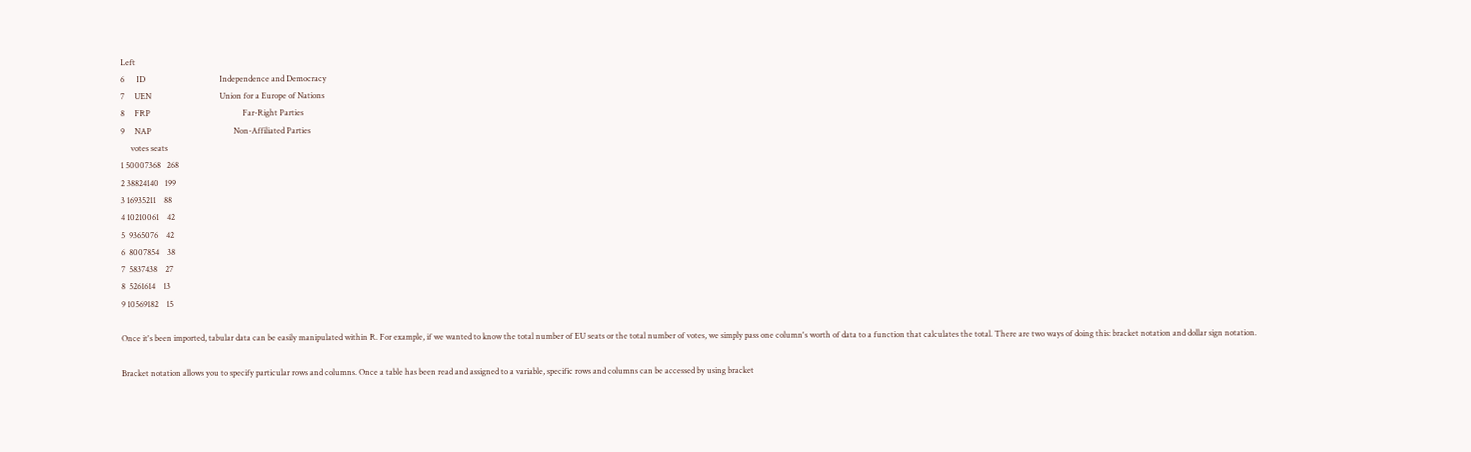Left
6      ID                                     Independence and Democracy
7     UEN                                  Union for a Europe of Nations
8     FRP                                              Far-Right Parties
9     NAP                                         Non-Affiliated Parties
     votes seats
1 50007368   268
2 38824140   199
3 16935211    88
4 10210061    42
5  9365076    42
6  8007854    38
7  5837438    27
8  5261614    13
9 10569182    15

Once it's been imported, tabular data can be easily manipulated within R. For example, if we wanted to know the total number of EU seats or the total number of votes, we simply pass one column's worth of data to a function that calculates the total. There are two ways of doing this: bracket notation and dollar sign notation.

Bracket notation allows you to specify particular rows and columns. Once a table has been read and assigned to a variable, specific rows and columns can be accessed by using bracket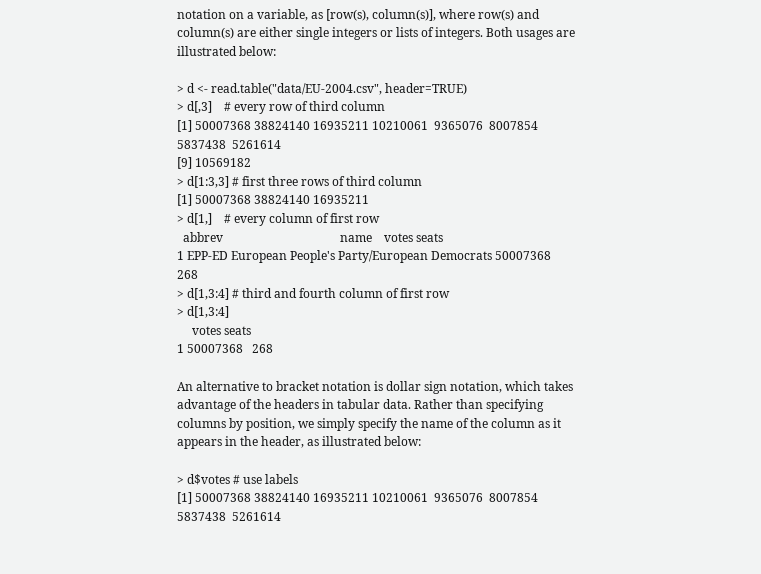notation on a variable, as [row(s), column(s)], where row(s) and column(s) are either single integers or lists of integers. Both usages are illustrated below:

> d <- read.table("data/EU-2004.csv", header=TRUE)
> d[,3]    # every row of third column
[1] 50007368 38824140 16935211 10210061  9365076  8007854  5837438  5261614
[9] 10569182
> d[1:3,3] # first three rows of third column
[1] 50007368 38824140 16935211
> d[1,]    # every column of first row
  abbrev                                       name    votes seats
1 EPP-ED European People's Party/European Democrats 50007368   268
> d[1,3:4] # third and fourth column of first row
> d[1,3:4]
     votes seats
1 50007368   268

An alternative to bracket notation is dollar sign notation, which takes advantage of the headers in tabular data. Rather than specifying columns by position, we simply specify the name of the column as it appears in the header, as illustrated below:

> d$votes # use labels
[1] 50007368 38824140 16935211 10210061  9365076  8007854  5837438  5261614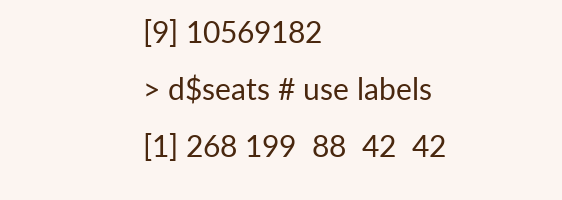[9] 10569182
> d$seats # use labels
[1] 268 199  88  42  42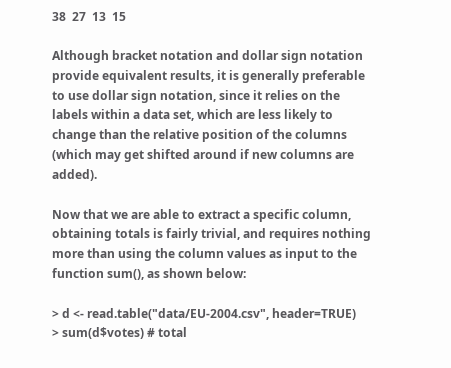38  27  13  15

Although bracket notation and dollar sign notation provide equivalent results, it is generally preferable to use dollar sign notation, since it relies on the labels within a data set, which are less likely to change than the relative position of the columns (which may get shifted around if new columns are added).

Now that we are able to extract a specific column, obtaining totals is fairly trivial, and requires nothing more than using the column values as input to the function sum(), as shown below:

> d <- read.table("data/EU-2004.csv", header=TRUE)
> sum(d$votes) # total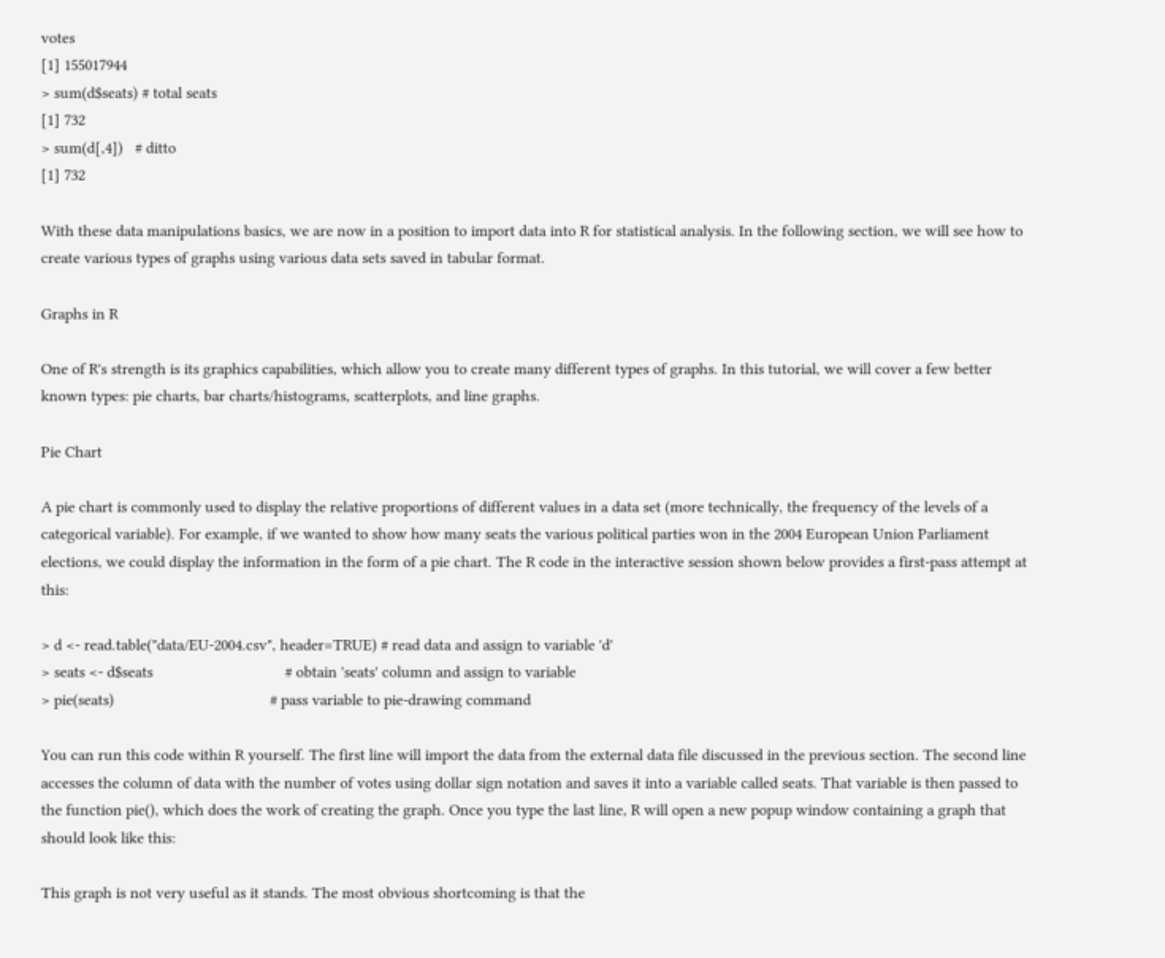votes
[1] 155017944
> sum(d$seats) # total seats
[1] 732
> sum(d[,4])   # ditto
[1] 732

With these data manipulations basics, we are now in a position to import data into R for statistical analysis. In the following section, we will see how to create various types of graphs using various data sets saved in tabular format.

Graphs in R

One of R's strength is its graphics capabilities, which allow you to create many different types of graphs. In this tutorial, we will cover a few better known types: pie charts, bar charts/histograms, scatterplots, and line graphs.

Pie Chart

A pie chart is commonly used to display the relative proportions of different values in a data set (more technically, the frequency of the levels of a categorical variable). For example, if we wanted to show how many seats the various political parties won in the 2004 European Union Parliament elections, we could display the information in the form of a pie chart. The R code in the interactive session shown below provides a first-pass attempt at this:

> d <- read.table("data/EU-2004.csv", header=TRUE) # read data and assign to variable 'd'
> seats <- d$seats                                 # obtain 'seats' column and assign to variable
> pie(seats)                                       # pass variable to pie-drawing command

You can run this code within R yourself. The first line will import the data from the external data file discussed in the previous section. The second line accesses the column of data with the number of votes using dollar sign notation and saves it into a variable called seats. That variable is then passed to the function pie(), which does the work of creating the graph. Once you type the last line, R will open a new popup window containing a graph that should look like this:

This graph is not very useful as it stands. The most obvious shortcoming is that the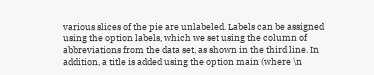various slices of the pie are unlabeled. Labels can be assigned using the option labels, which we set using the column of abbreviations from the data set, as shown in the third line. In addition, a title is added using the option main (where \n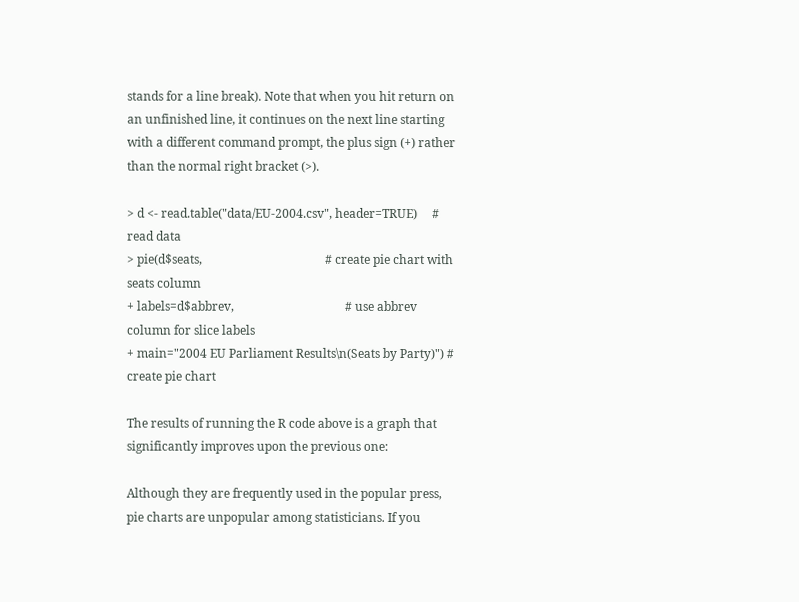stands for a line break). Note that when you hit return on an unfinished line, it continues on the next line starting with a different command prompt, the plus sign (+) rather than the normal right bracket (>).

> d <- read.table("data/EU-2004.csv", header=TRUE)     # read data
> pie(d$seats,                                         # create pie chart with seats column
+ labels=d$abbrev,                                     # use abbrev column for slice labels
+ main="2004 EU Parliament Results\n(Seats by Party)") # create pie chart

The results of running the R code above is a graph that significantly improves upon the previous one:

Although they are frequently used in the popular press, pie charts are unpopular among statisticians. If you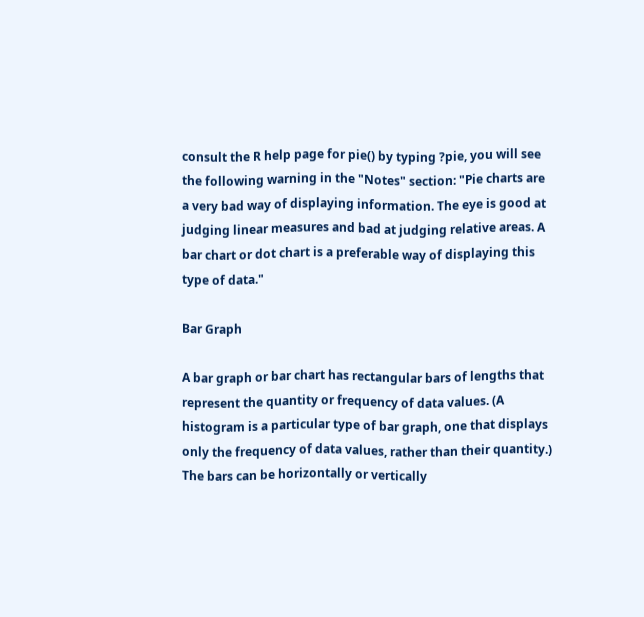consult the R help page for pie() by typing ?pie, you will see the following warning in the "Notes" section: "Pie charts are a very bad way of displaying information. The eye is good at judging linear measures and bad at judging relative areas. A bar chart or dot chart is a preferable way of displaying this type of data."

Bar Graph

A bar graph or bar chart has rectangular bars of lengths that represent the quantity or frequency of data values. (A histogram is a particular type of bar graph, one that displays only the frequency of data values, rather than their quantity.) The bars can be horizontally or vertically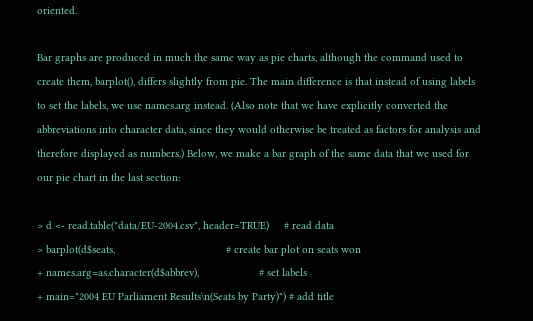oriented.

Bar graphs are produced in much the same way as pie charts, although the command used to create them, barplot(), differs slightly from pie. The main difference is that instead of using labels to set the labels, we use names.arg instead. (Also note that we have explicitly converted the abbreviations into character data, since they would otherwise be treated as factors for analysis and therefore displayed as numbers.) Below, we make a bar graph of the same data that we used for our pie chart in the last section:

> d <- read.table("data/EU-2004.csv", header=TRUE)     # read data
> barplot(d$seats,                                     # create bar plot on seats won
+ names.arg=as.character(d$abbrev),                    # set labels
+ main="2004 EU Parliament Results\n(Seats by Party)") # add title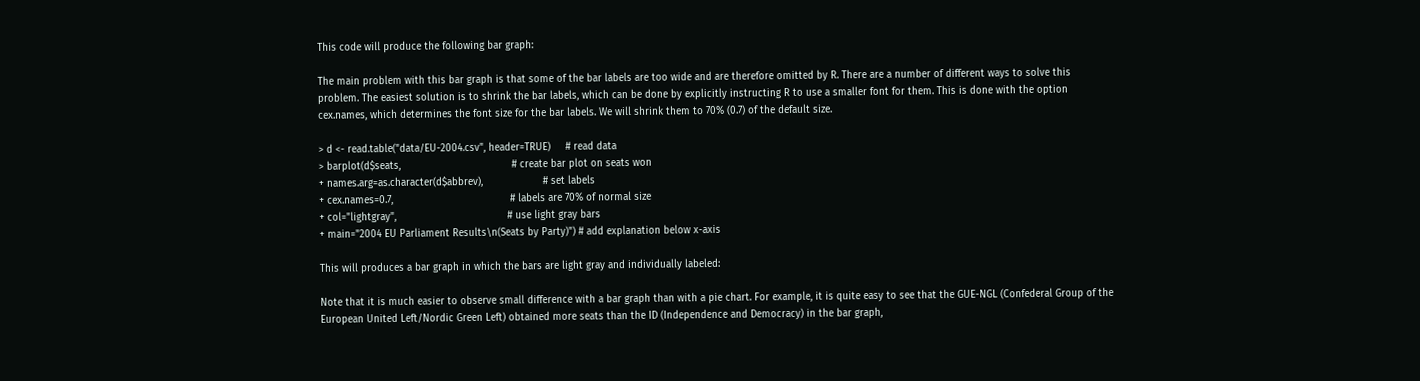This code will produce the following bar graph:

The main problem with this bar graph is that some of the bar labels are too wide and are therefore omitted by R. There are a number of different ways to solve this problem. The easiest solution is to shrink the bar labels, which can be done by explicitly instructing R to use a smaller font for them. This is done with the option cex.names, which determines the font size for the bar labels. We will shrink them to 70% (0.7) of the default size.

> d <- read.table("data/EU-2004.csv", header=TRUE)     # read data
> barplot(d$seats,                                     # create bar plot on seats won
+ names.arg=as.character(d$abbrev),                    # set labels
+ cex.names=0.7,                                       # labels are 70% of normal size
+ col="lightgray",                                     # use light gray bars
+ main="2004 EU Parliament Results\n(Seats by Party)") # add explanation below x-axis

This will produces a bar graph in which the bars are light gray and individually labeled:

Note that it is much easier to observe small difference with a bar graph than with a pie chart. For example, it is quite easy to see that the GUE-NGL (Confederal Group of the European United Left/Nordic Green Left) obtained more seats than the ID (Independence and Democracy) in the bar graph,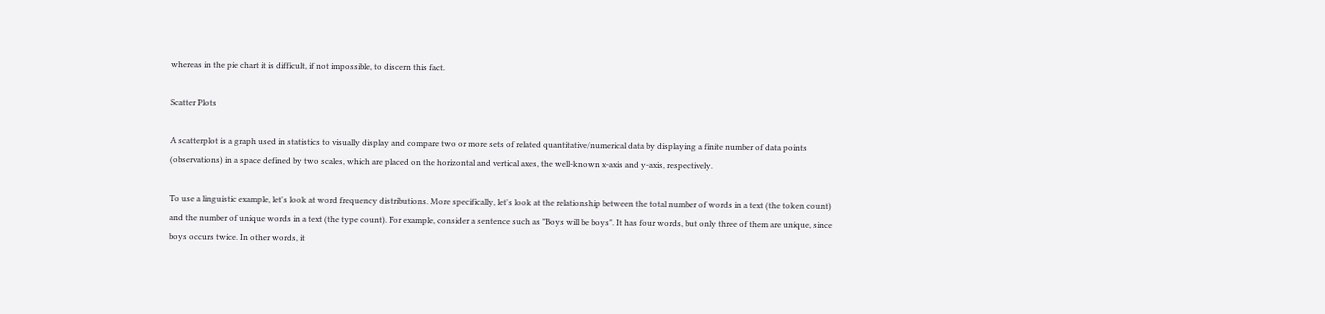whereas in the pie chart it is difficult, if not impossible, to discern this fact.

Scatter Plots

A scatterplot is a graph used in statistics to visually display and compare two or more sets of related quantitative/numerical data by displaying a finite number of data points (observations) in a space defined by two scales, which are placed on the horizontal and vertical axes, the well-known x-axis and y-axis, respectively.

To use a linguistic example, let's look at word frequency distributions. More specifically, let's look at the relationship between the total number of words in a text (the token count) and the number of unique words in a text (the type count). For example, consider a sentence such as "Boys will be boys". It has four words, but only three of them are unique, since boys occurs twice. In other words, it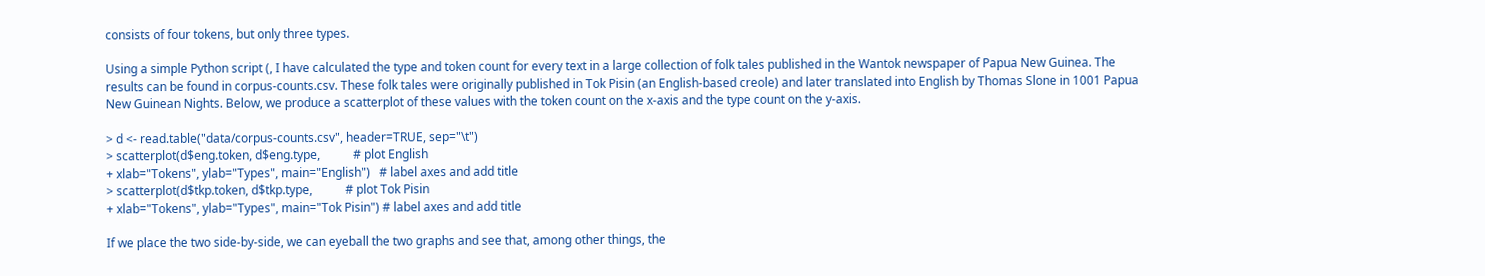consists of four tokens, but only three types.

Using a simple Python script (, I have calculated the type and token count for every text in a large collection of folk tales published in the Wantok newspaper of Papua New Guinea. The results can be found in corpus-counts.csv. These folk tales were originally published in Tok Pisin (an English-based creole) and later translated into English by Thomas Slone in 1001 Papua New Guinean Nights. Below, we produce a scatterplot of these values with the token count on the x-axis and the type count on the y-axis.

> d <- read.table("data/corpus-counts.csv", header=TRUE, sep="\t")
> scatterplot(d$eng.token, d$eng.type,           # plot English
+ xlab="Tokens", ylab="Types", main="English")   # label axes and add title
> scatterplot(d$tkp.token, d$tkp.type,           # plot Tok Pisin
+ xlab="Tokens", ylab="Types", main="Tok Pisin") # label axes and add title

If we place the two side-by-side, we can eyeball the two graphs and see that, among other things, the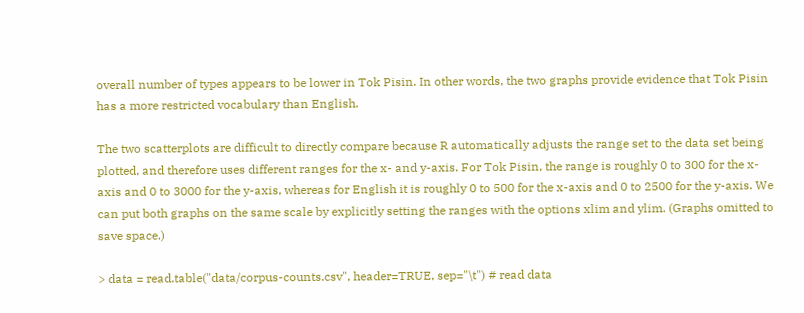overall number of types appears to be lower in Tok Pisin. In other words, the two graphs provide evidence that Tok Pisin has a more restricted vocabulary than English.

The two scatterplots are difficult to directly compare because R automatically adjusts the range set to the data set being plotted, and therefore uses different ranges for the x- and y-axis. For Tok Pisin, the range is roughly 0 to 300 for the x-axis and 0 to 3000 for the y-axis, whereas for English it is roughly 0 to 500 for the x-axis and 0 to 2500 for the y-axis. We can put both graphs on the same scale by explicitly setting the ranges with the options xlim and ylim. (Graphs omitted to save space.)

> data = read.table("data/corpus-counts.csv", header=TRUE, sep="\t") # read data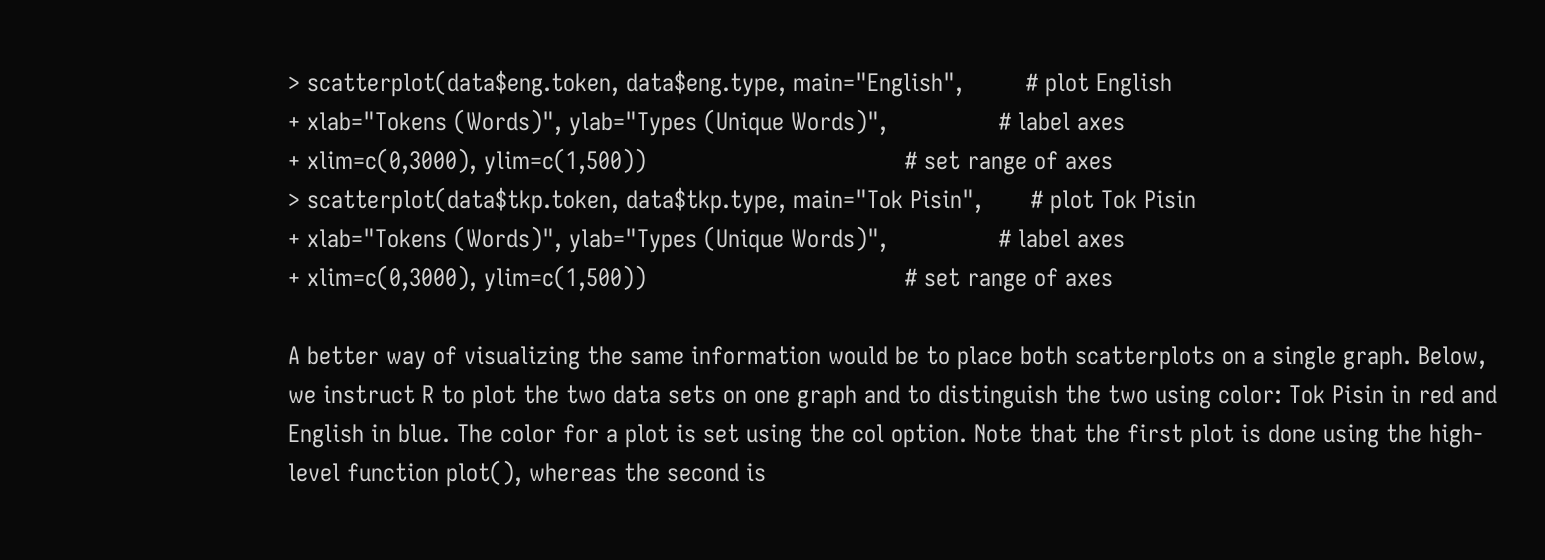> scatterplot(data$eng.token, data$eng.type, main="English",         # plot English
+ xlab="Tokens (Words)", ylab="Types (Unique Words)",                # label axes
+ xlim=c(0,3000), ylim=c(1,500))                                     # set range of axes
> scatterplot(data$tkp.token, data$tkp.type, main="Tok Pisin",       # plot Tok Pisin
+ xlab="Tokens (Words)", ylab="Types (Unique Words)",                # label axes
+ xlim=c(0,3000), ylim=c(1,500))                                     # set range of axes

A better way of visualizing the same information would be to place both scatterplots on a single graph. Below, we instruct R to plot the two data sets on one graph and to distinguish the two using color: Tok Pisin in red and English in blue. The color for a plot is set using the col option. Note that the first plot is done using the high-level function plot(), whereas the second is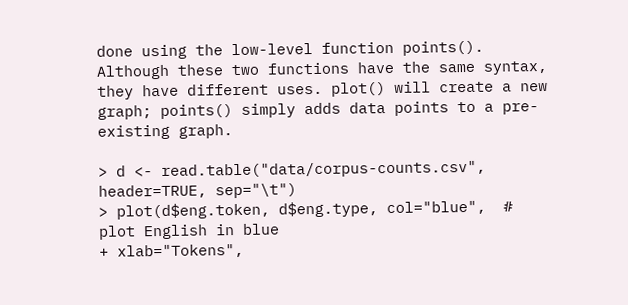done using the low-level function points(). Although these two functions have the same syntax, they have different uses. plot() will create a new graph; points() simply adds data points to a pre-existing graph.

> d <- read.table("data/corpus-counts.csv", header=TRUE, sep="\t")
> plot(d$eng.token, d$eng.type, col="blue",  # plot English in blue
+ xlab="Tokens",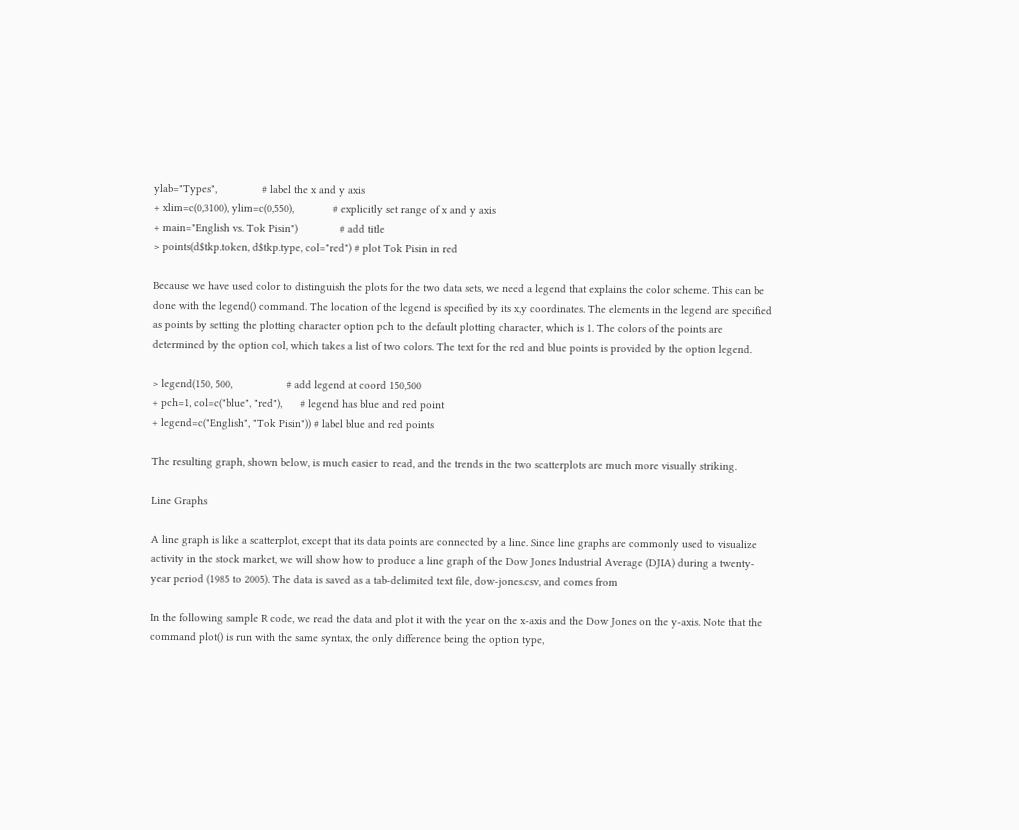ylab="Types",               # label the x and y axis
+ xlim=c(0,3100), ylim=c(0,550),             # explicitly set range of x and y axis
+ main="English vs. Tok Pisin")              # add title
> points(d$tkp.token, d$tkp.type, col="red") # plot Tok Pisin in red

Because we have used color to distinguish the plots for the two data sets, we need a legend that explains the color scheme. This can be done with the legend() command. The location of the legend is specified by its x,y coordinates. The elements in the legend are specified as points by setting the plotting character option pch to the default plotting character, which is 1. The colors of the points are determined by the option col, which takes a list of two colors. The text for the red and blue points is provided by the option legend.

> legend(150, 500,                  # add legend at coord 150,500
+ pch=1, col=c("blue", "red"),      # legend has blue and red point
+ legend=c("English", "Tok Pisin")) # label blue and red points

The resulting graph, shown below, is much easier to read, and the trends in the two scatterplots are much more visually striking.

Line Graphs

A line graph is like a scatterplot, except that its data points are connected by a line. Since line graphs are commonly used to visualize activity in the stock market, we will show how to produce a line graph of the Dow Jones Industrial Average (DJIA) during a twenty-year period (1985 to 2005). The data is saved as a tab-delimited text file, dow-jones.csv, and comes from

In the following sample R code, we read the data and plot it with the year on the x-axis and the Dow Jones on the y-axis. Note that the command plot() is run with the same syntax, the only difference being the option type,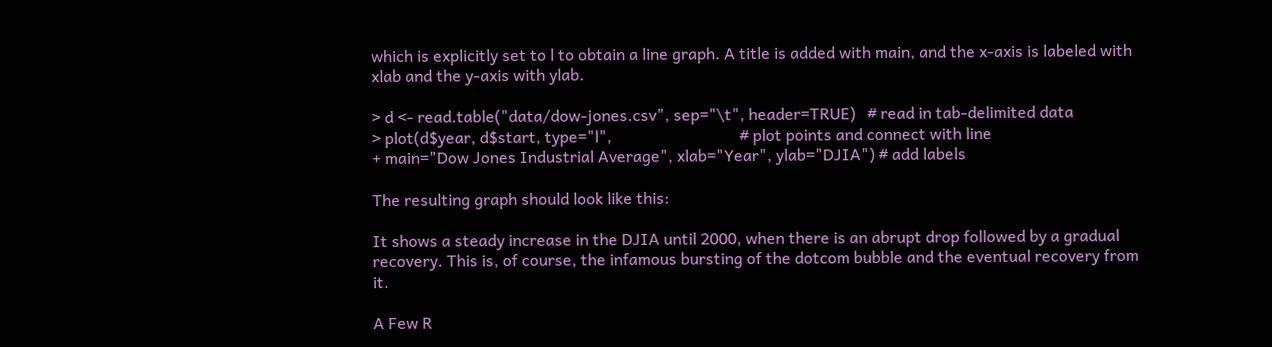which is explicitly set to l to obtain a line graph. A title is added with main, and the x-axis is labeled with xlab and the y-axis with ylab.

> d <- read.table("data/dow-jones.csv", sep="\t", header=TRUE)   # read in tab-delimited data
> plot(d$year, d$start, type="l",                                # plot points and connect with line
+ main="Dow Jones Industrial Average", xlab="Year", ylab="DJIA") # add labels

The resulting graph should look like this:

It shows a steady increase in the DJIA until 2000, when there is an abrupt drop followed by a gradual recovery. This is, of course, the infamous bursting of the dotcom bubble and the eventual recovery from it.

A Few R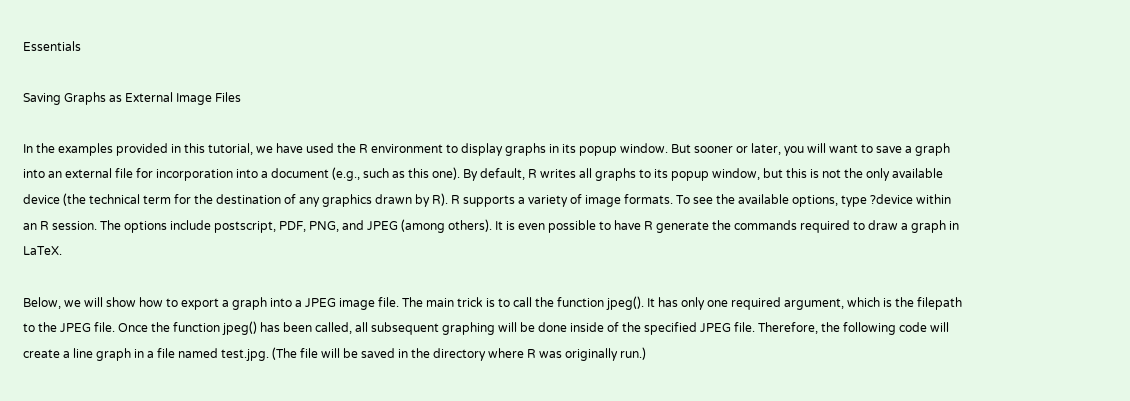Essentials

Saving Graphs as External Image Files

In the examples provided in this tutorial, we have used the R environment to display graphs in its popup window. But sooner or later, you will want to save a graph into an external file for incorporation into a document (e.g., such as this one). By default, R writes all graphs to its popup window, but this is not the only available device (the technical term for the destination of any graphics drawn by R). R supports a variety of image formats. To see the available options, type ?device within an R session. The options include postscript, PDF, PNG, and JPEG (among others). It is even possible to have R generate the commands required to draw a graph in LaTeX.

Below, we will show how to export a graph into a JPEG image file. The main trick is to call the function jpeg(). It has only one required argument, which is the filepath to the JPEG file. Once the function jpeg() has been called, all subsequent graphing will be done inside of the specified JPEG file. Therefore, the following code will create a line graph in a file named test.jpg. (The file will be saved in the directory where R was originally run.)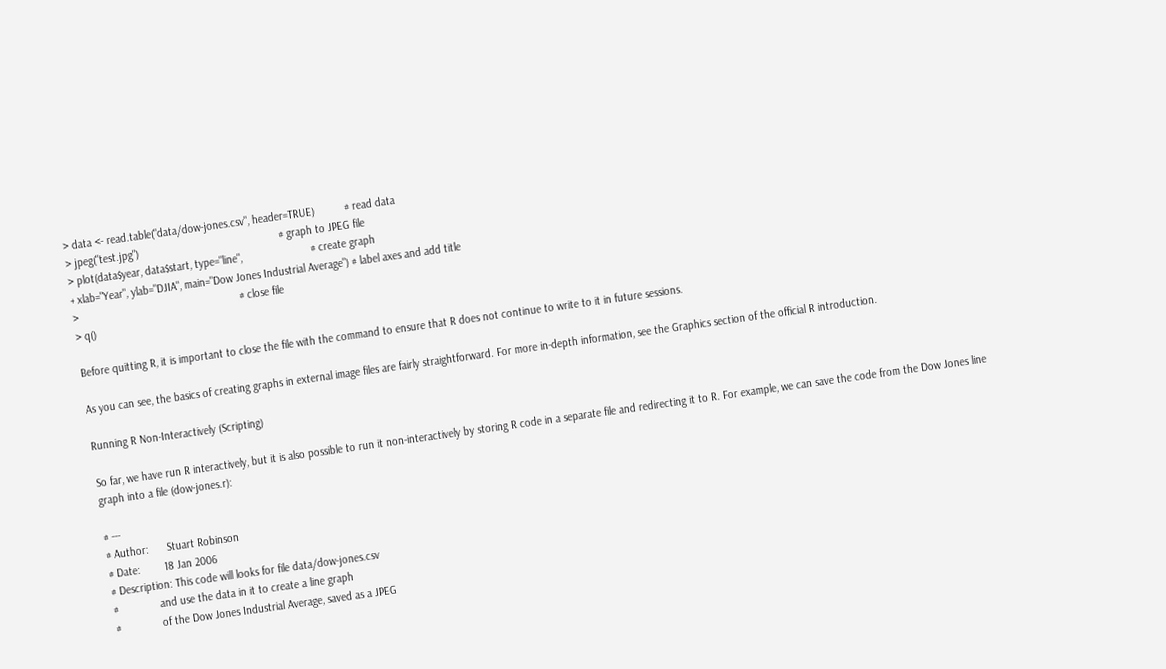> data <- read.table("data/dow-jones.csv", header=TRUE)          # read data
> jpeg("test.jpg")                                               # graph to JPEG file
> plot(data$year, data$start, type="line",                       # create graph
+ xlab="Year", ylab="DJIA", main="Dow Jones Industrial Average") # label axes and add title
>                                                      # close file
> q()

Before quitting R, it is important to close the file with the command to ensure that R does not continue to write to it in future sessions.

As you can see, the basics of creating graphs in external image files are fairly straightforward. For more in-depth information, see the Graphics section of the official R introduction.

Running R Non-Interactively (Scripting)

So far, we have run R interactively, but it is also possible to run it non-interactively by storing R code in a separate file and redirecting it to R. For example, we can save the code from the Dow Jones line graph into a file (dow-jones.r):

# ---
# Author:      Stuart Robinson
# Date:        18 Jan 2006
# Description: This code will looks for file data/dow-jones.csv
#              and use the data in it to create a line graph
#              of the Dow Jones Industrial Average, saved as a JPEG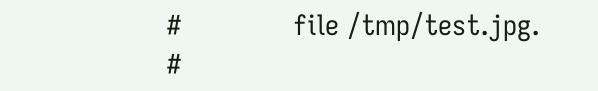#              file /tmp/test.jpg.
#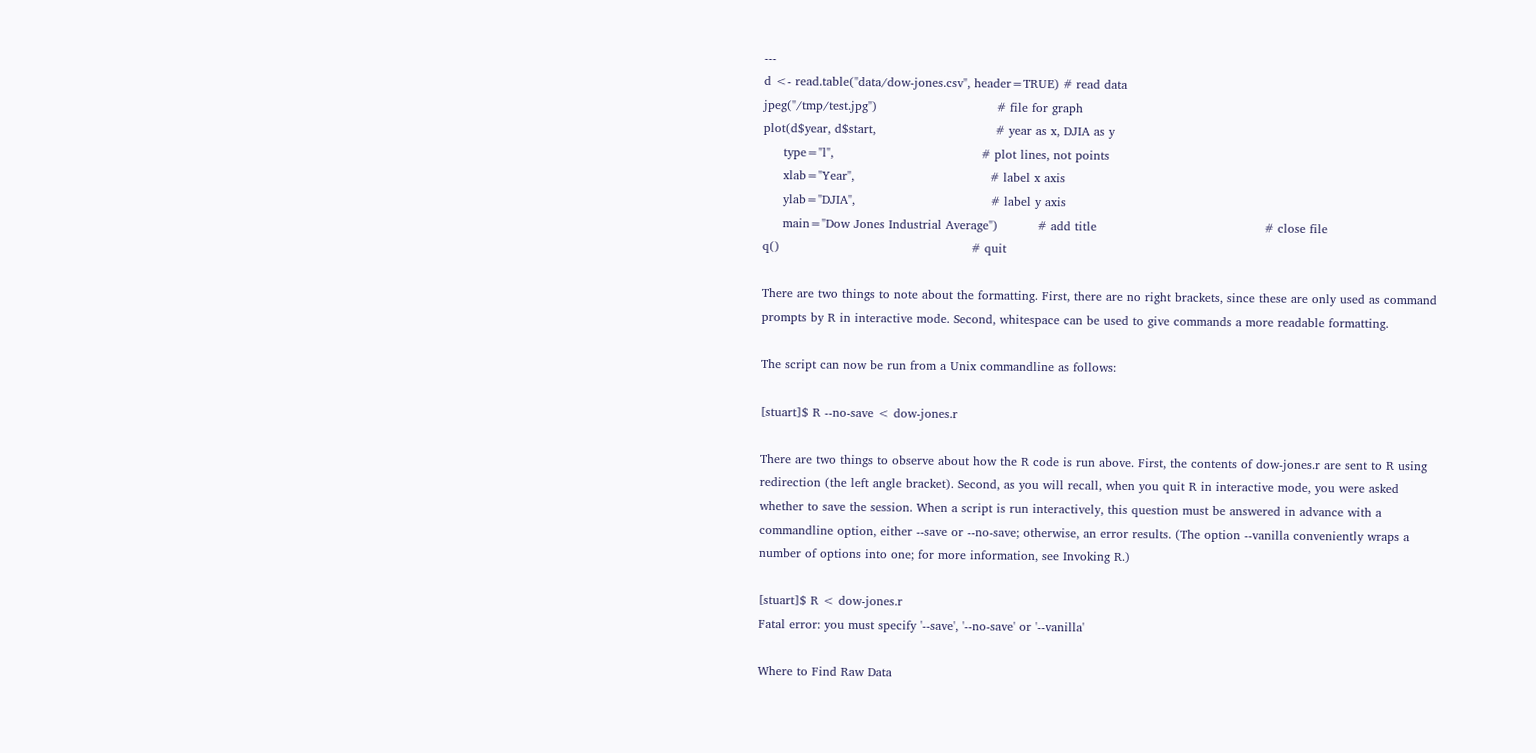---
d <- read.table("data/dow-jones.csv", header=TRUE) # read data
jpeg("/tmp/test.jpg")                              # file for graph
plot(d$year, d$start,                              # year as x, DJIA as y
     type="l",                                     # plot lines, not points
     xlab="Year",                                  # label x axis
     ylab="DJIA",                                  # label y axis
     main="Dow Jones Industrial Average")          # add title                                          # close file
q()                                                # quit

There are two things to note about the formatting. First, there are no right brackets, since these are only used as command prompts by R in interactive mode. Second, whitespace can be used to give commands a more readable formatting.

The script can now be run from a Unix commandline as follows:

[stuart]$ R --no-save < dow-jones.r

There are two things to observe about how the R code is run above. First, the contents of dow-jones.r are sent to R using redirection (the left angle bracket). Second, as you will recall, when you quit R in interactive mode, you were asked whether to save the session. When a script is run interactively, this question must be answered in advance with a commandline option, either --save or --no-save; otherwise, an error results. (The option --vanilla conveniently wraps a number of options into one; for more information, see Invoking R.)

[stuart]$ R < dow-jones.r
Fatal error: you must specify '--save', '--no-save' or '--vanilla'

Where to Find Raw Data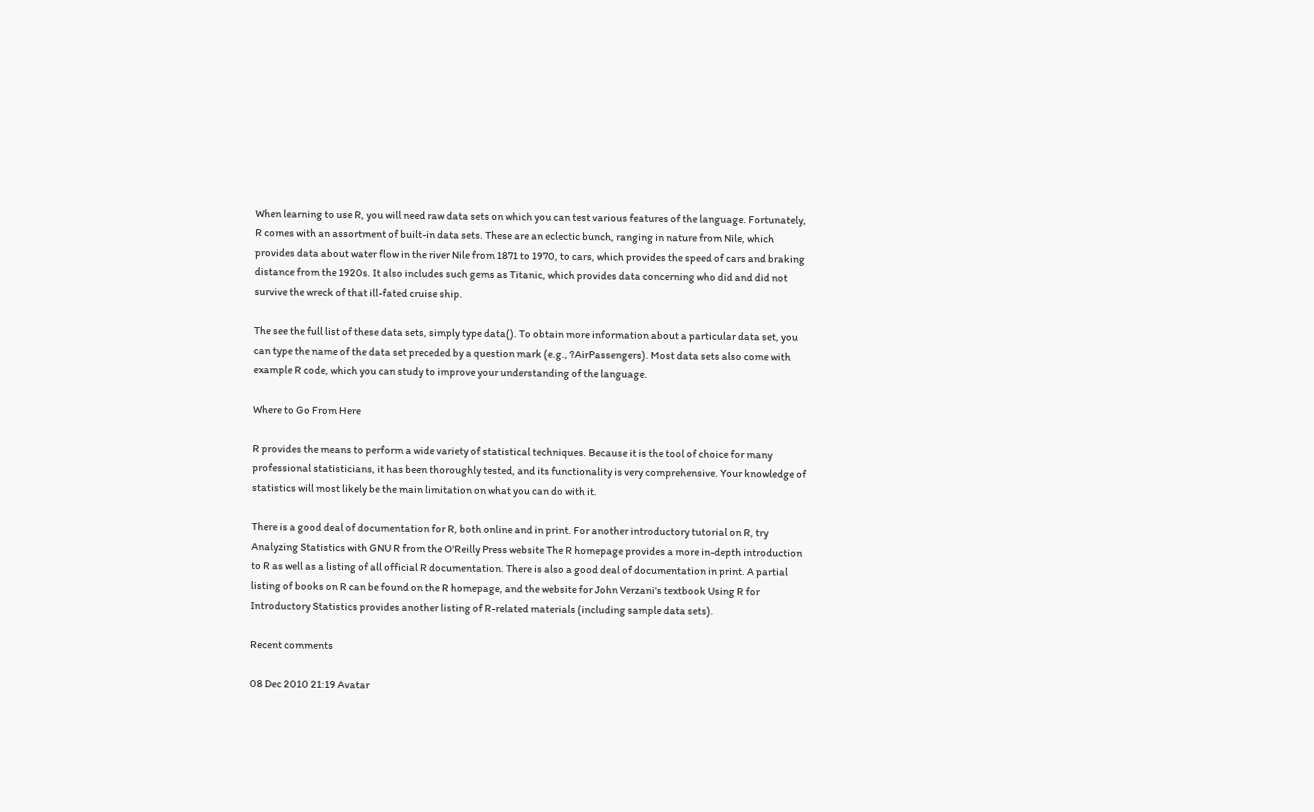When learning to use R, you will need raw data sets on which you can test various features of the language. Fortunately, R comes with an assortment of built-in data sets. These are an eclectic bunch, ranging in nature from Nile, which provides data about water flow in the river Nile from 1871 to 1970, to cars, which provides the speed of cars and braking distance from the 1920s. It also includes such gems as Titanic, which provides data concerning who did and did not survive the wreck of that ill-fated cruise ship.

The see the full list of these data sets, simply type data(). To obtain more information about a particular data set, you can type the name of the data set preceded by a question mark (e.g., ?AirPassengers). Most data sets also come with example R code, which you can study to improve your understanding of the language.

Where to Go From Here

R provides the means to perform a wide variety of statistical techniques. Because it is the tool of choice for many professional statisticians, it has been thoroughly tested, and its functionality is very comprehensive. Your knowledge of statistics will most likely be the main limitation on what you can do with it.

There is a good deal of documentation for R, both online and in print. For another introductory tutorial on R, try Analyzing Statistics with GNU R from the O'Reilly Press website The R homepage provides a more in-depth introduction to R as well as a listing of all official R documentation. There is also a good deal of documentation in print. A partial listing of books on R can be found on the R homepage, and the website for John Verzani's textbook Using R for Introductory Statistics provides another listing of R-related materials (including sample data sets).

Recent comments

08 Dec 2010 21:19 Avatar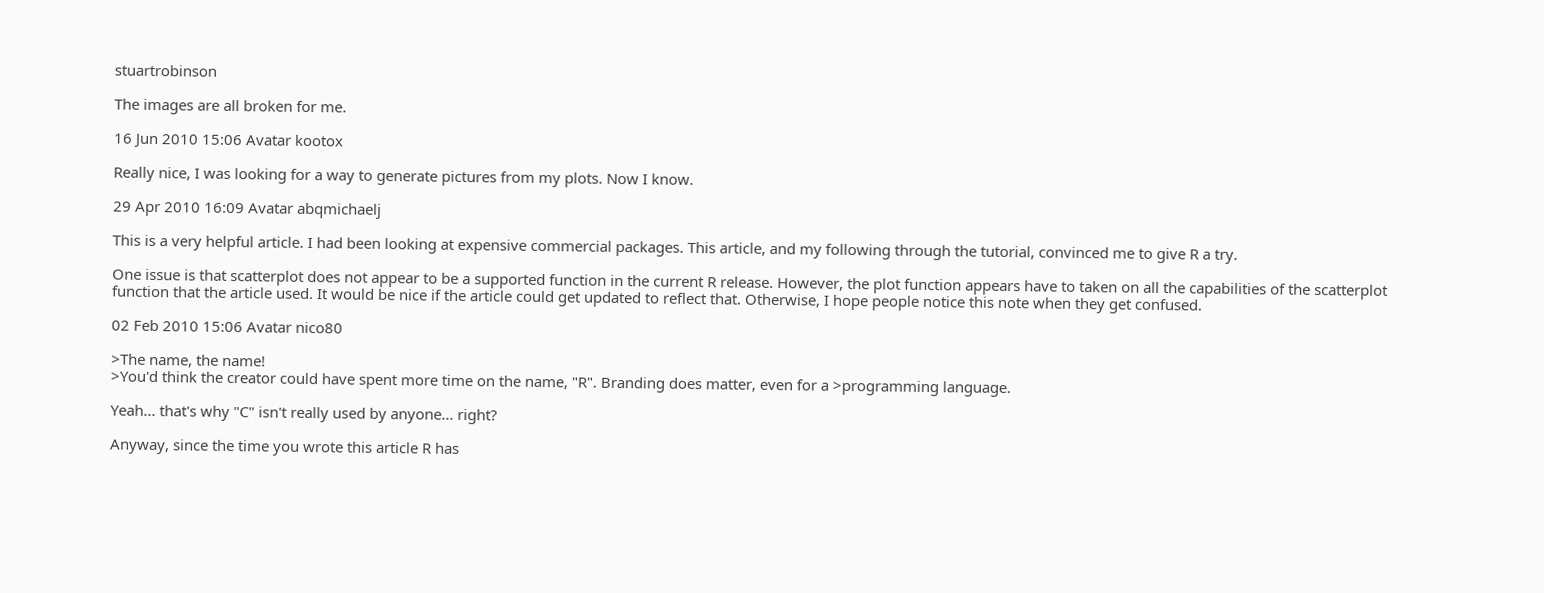stuartrobinson

The images are all broken for me.

16 Jun 2010 15:06 Avatar kootox

Really nice, I was looking for a way to generate pictures from my plots. Now I know.

29 Apr 2010 16:09 Avatar abqmichaelj

This is a very helpful article. I had been looking at expensive commercial packages. This article, and my following through the tutorial, convinced me to give R a try.

One issue is that scatterplot does not appear to be a supported function in the current R release. However, the plot function appears have to taken on all the capabilities of the scatterplot function that the article used. It would be nice if the article could get updated to reflect that. Otherwise, I hope people notice this note when they get confused.

02 Feb 2010 15:06 Avatar nico80

>The name, the name!
>You'd think the creator could have spent more time on the name, "R". Branding does matter, even for a >programming language.

Yeah... that's why "C" isn't really used by anyone... right?

Anyway, since the time you wrote this article R has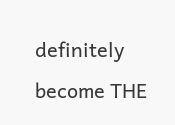definitely become THE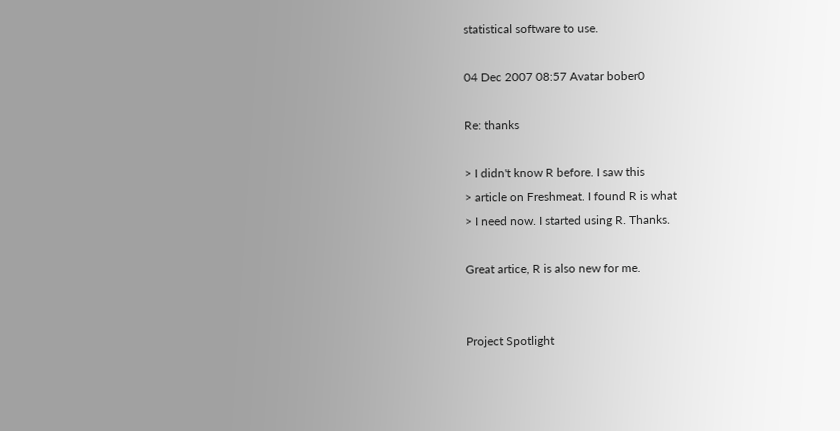statistical software to use.

04 Dec 2007 08:57 Avatar bober0

Re: thanks

> I didn't know R before. I saw this
> article on Freshmeat. I found R is what
> I need now. I started using R. Thanks.

Great artice, R is also new for me.


Project Spotlight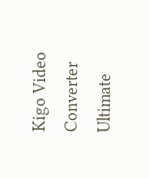Kigo Video Converter Ultimate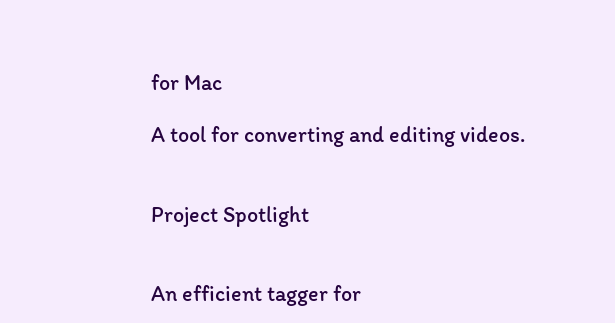for Mac

A tool for converting and editing videos.


Project Spotlight


An efficient tagger for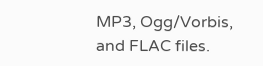MP3, Ogg/Vorbis, and FLAC files.